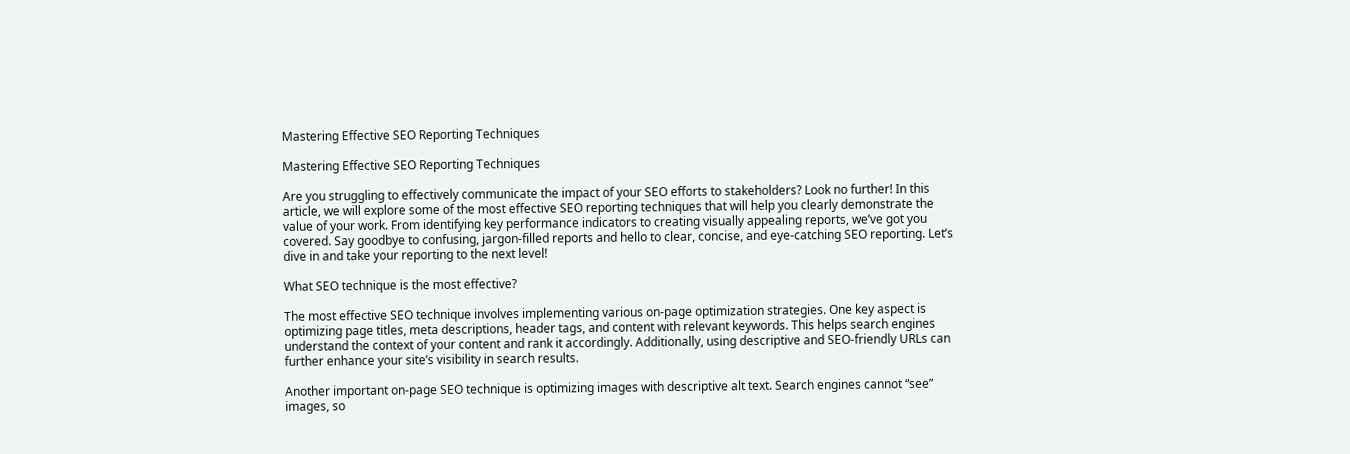Mastering Effective SEO Reporting Techniques

Mastering Effective SEO Reporting Techniques

Are you struggling to effectively communicate the impact of your SEO efforts to stakeholders? Look no further! In this article, we will explore some of the most effective SEO reporting techniques that will help you clearly demonstrate the value of your work. From identifying key performance indicators to creating visually appealing reports, we’ve got you covered. Say goodbye to confusing, jargon-filled reports and hello to clear, concise, and eye-catching SEO reporting. Let’s dive in and take your reporting to the next level!

What SEO technique is the most effective?

The most effective SEO technique involves implementing various on-page optimization strategies. One key aspect is optimizing page titles, meta descriptions, header tags, and content with relevant keywords. This helps search engines understand the context of your content and rank it accordingly. Additionally, using descriptive and SEO-friendly URLs can further enhance your site’s visibility in search results.

Another important on-page SEO technique is optimizing images with descriptive alt text. Search engines cannot “see” images, so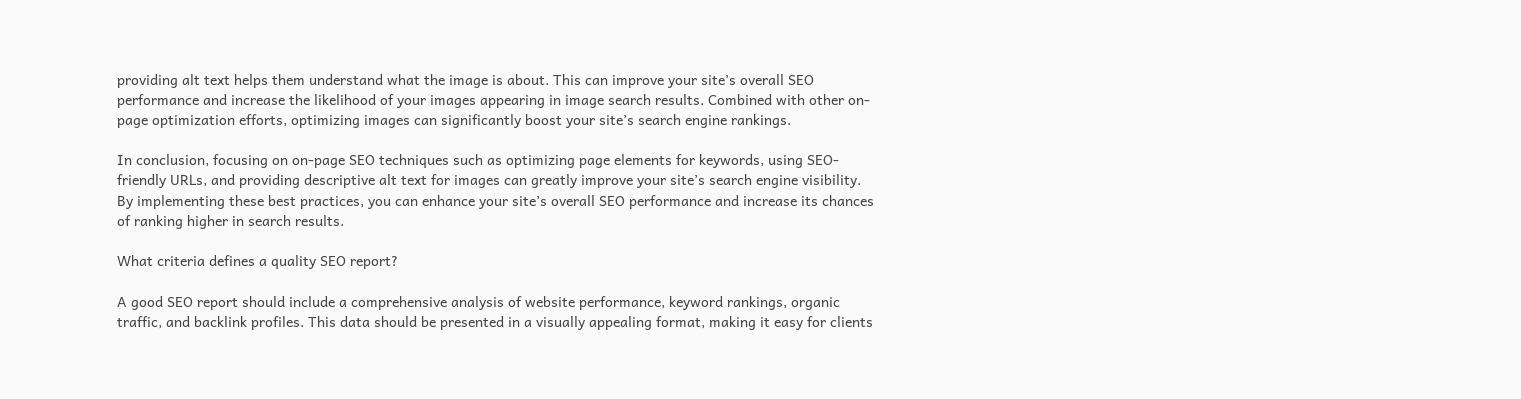providing alt text helps them understand what the image is about. This can improve your site’s overall SEO performance and increase the likelihood of your images appearing in image search results. Combined with other on-page optimization efforts, optimizing images can significantly boost your site’s search engine rankings.

In conclusion, focusing on on-page SEO techniques such as optimizing page elements for keywords, using SEO-friendly URLs, and providing descriptive alt text for images can greatly improve your site’s search engine visibility. By implementing these best practices, you can enhance your site’s overall SEO performance and increase its chances of ranking higher in search results.

What criteria defines a quality SEO report?

A good SEO report should include a comprehensive analysis of website performance, keyword rankings, organic traffic, and backlink profiles. This data should be presented in a visually appealing format, making it easy for clients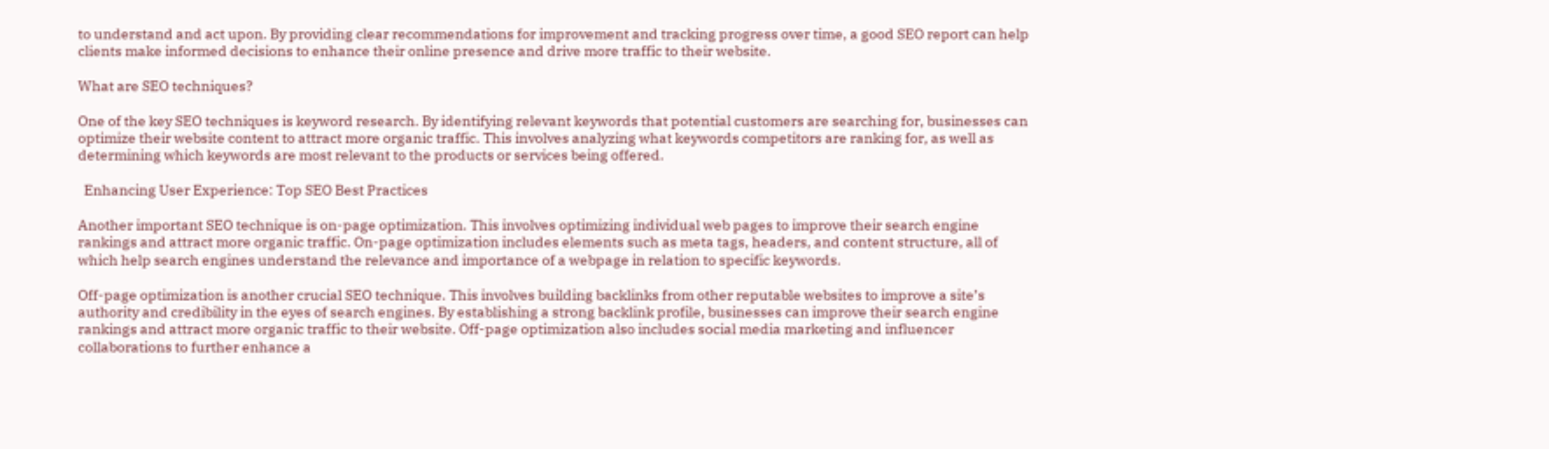to understand and act upon. By providing clear recommendations for improvement and tracking progress over time, a good SEO report can help clients make informed decisions to enhance their online presence and drive more traffic to their website.

What are SEO techniques?

One of the key SEO techniques is keyword research. By identifying relevant keywords that potential customers are searching for, businesses can optimize their website content to attract more organic traffic. This involves analyzing what keywords competitors are ranking for, as well as determining which keywords are most relevant to the products or services being offered.

  Enhancing User Experience: Top SEO Best Practices

Another important SEO technique is on-page optimization. This involves optimizing individual web pages to improve their search engine rankings and attract more organic traffic. On-page optimization includes elements such as meta tags, headers, and content structure, all of which help search engines understand the relevance and importance of a webpage in relation to specific keywords.

Off-page optimization is another crucial SEO technique. This involves building backlinks from other reputable websites to improve a site’s authority and credibility in the eyes of search engines. By establishing a strong backlink profile, businesses can improve their search engine rankings and attract more organic traffic to their website. Off-page optimization also includes social media marketing and influencer collaborations to further enhance a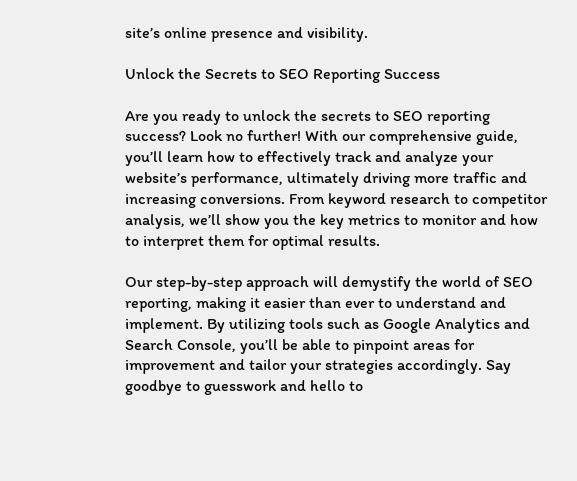site’s online presence and visibility.

Unlock the Secrets to SEO Reporting Success

Are you ready to unlock the secrets to SEO reporting success? Look no further! With our comprehensive guide, you’ll learn how to effectively track and analyze your website’s performance, ultimately driving more traffic and increasing conversions. From keyword research to competitor analysis, we’ll show you the key metrics to monitor and how to interpret them for optimal results.

Our step-by-step approach will demystify the world of SEO reporting, making it easier than ever to understand and implement. By utilizing tools such as Google Analytics and Search Console, you’ll be able to pinpoint areas for improvement and tailor your strategies accordingly. Say goodbye to guesswork and hello to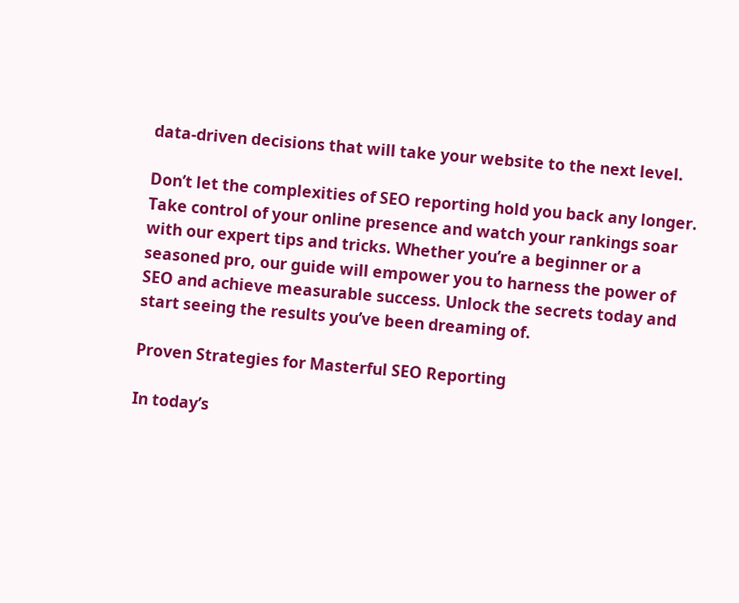data-driven decisions that will take your website to the next level.

Don’t let the complexities of SEO reporting hold you back any longer. Take control of your online presence and watch your rankings soar with our expert tips and tricks. Whether you’re a beginner or a seasoned pro, our guide will empower you to harness the power of SEO and achieve measurable success. Unlock the secrets today and start seeing the results you’ve been dreaming of.

Proven Strategies for Masterful SEO Reporting

In today’s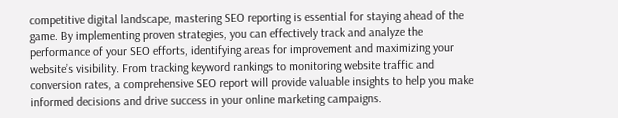competitive digital landscape, mastering SEO reporting is essential for staying ahead of the game. By implementing proven strategies, you can effectively track and analyze the performance of your SEO efforts, identifying areas for improvement and maximizing your website’s visibility. From tracking keyword rankings to monitoring website traffic and conversion rates, a comprehensive SEO report will provide valuable insights to help you make informed decisions and drive success in your online marketing campaigns.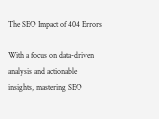The SEO Impact of 404 Errors

With a focus on data-driven analysis and actionable insights, mastering SEO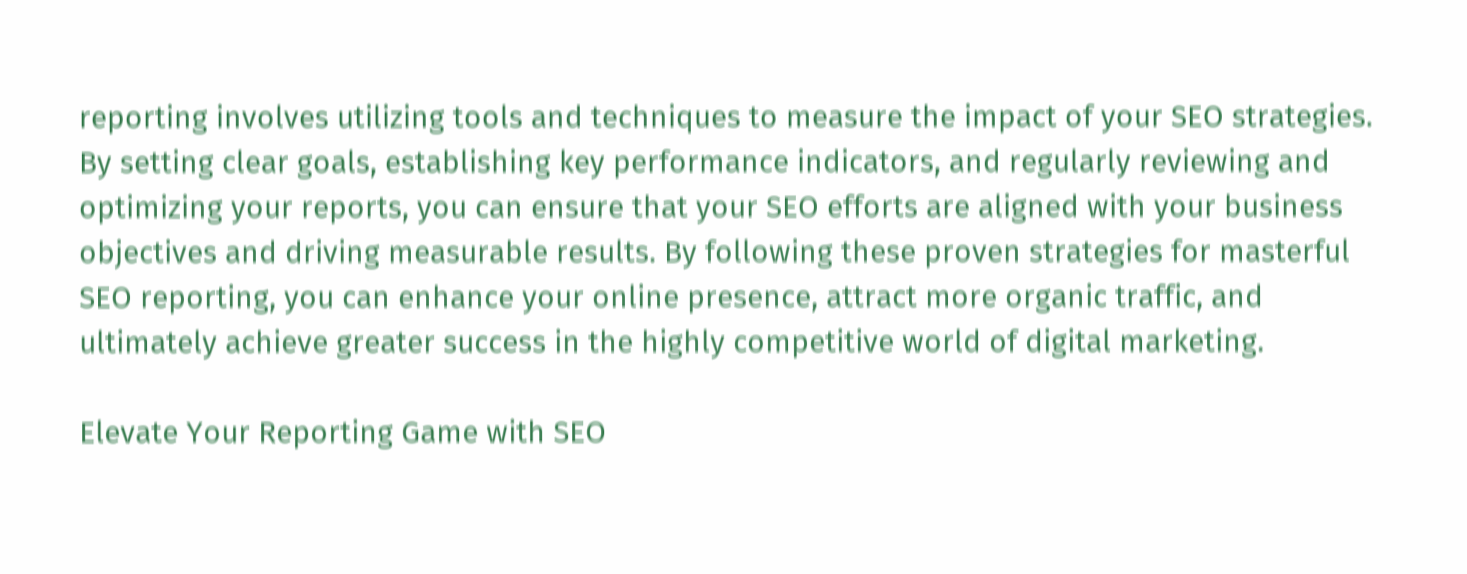reporting involves utilizing tools and techniques to measure the impact of your SEO strategies. By setting clear goals, establishing key performance indicators, and regularly reviewing and optimizing your reports, you can ensure that your SEO efforts are aligned with your business objectives and driving measurable results. By following these proven strategies for masterful SEO reporting, you can enhance your online presence, attract more organic traffic, and ultimately achieve greater success in the highly competitive world of digital marketing.

Elevate Your Reporting Game with SEO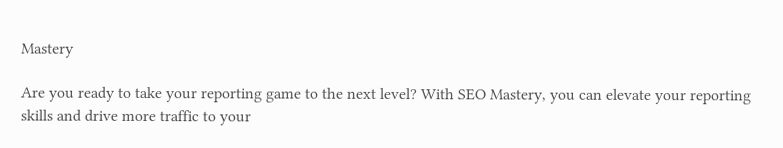Mastery

Are you ready to take your reporting game to the next level? With SEO Mastery, you can elevate your reporting skills and drive more traffic to your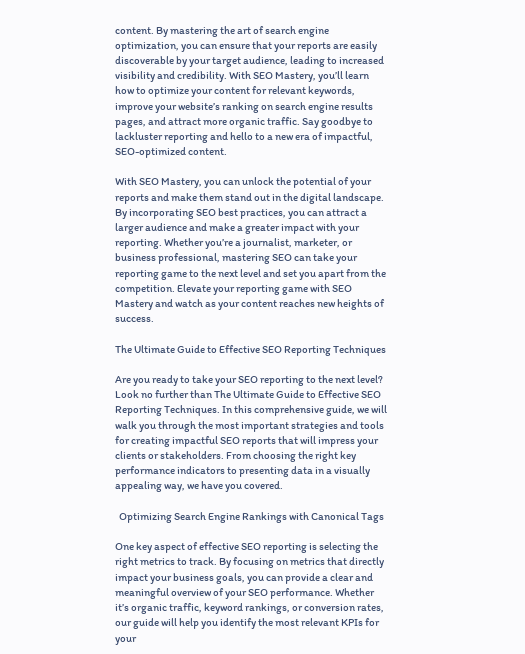content. By mastering the art of search engine optimization, you can ensure that your reports are easily discoverable by your target audience, leading to increased visibility and credibility. With SEO Mastery, you’ll learn how to optimize your content for relevant keywords, improve your website’s ranking on search engine results pages, and attract more organic traffic. Say goodbye to lackluster reporting and hello to a new era of impactful, SEO-optimized content.

With SEO Mastery, you can unlock the potential of your reports and make them stand out in the digital landscape. By incorporating SEO best practices, you can attract a larger audience and make a greater impact with your reporting. Whether you’re a journalist, marketer, or business professional, mastering SEO can take your reporting game to the next level and set you apart from the competition. Elevate your reporting game with SEO Mastery and watch as your content reaches new heights of success.

The Ultimate Guide to Effective SEO Reporting Techniques

Are you ready to take your SEO reporting to the next level? Look no further than The Ultimate Guide to Effective SEO Reporting Techniques. In this comprehensive guide, we will walk you through the most important strategies and tools for creating impactful SEO reports that will impress your clients or stakeholders. From choosing the right key performance indicators to presenting data in a visually appealing way, we have you covered.

  Optimizing Search Engine Rankings with Canonical Tags

One key aspect of effective SEO reporting is selecting the right metrics to track. By focusing on metrics that directly impact your business goals, you can provide a clear and meaningful overview of your SEO performance. Whether it’s organic traffic, keyword rankings, or conversion rates, our guide will help you identify the most relevant KPIs for your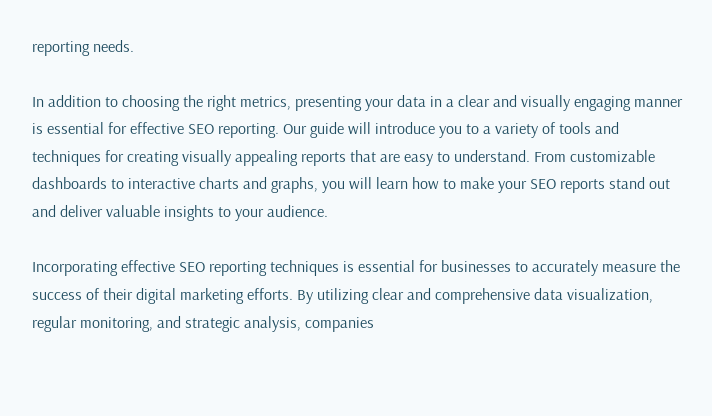reporting needs.

In addition to choosing the right metrics, presenting your data in a clear and visually engaging manner is essential for effective SEO reporting. Our guide will introduce you to a variety of tools and techniques for creating visually appealing reports that are easy to understand. From customizable dashboards to interactive charts and graphs, you will learn how to make your SEO reports stand out and deliver valuable insights to your audience.

Incorporating effective SEO reporting techniques is essential for businesses to accurately measure the success of their digital marketing efforts. By utilizing clear and comprehensive data visualization, regular monitoring, and strategic analysis, companies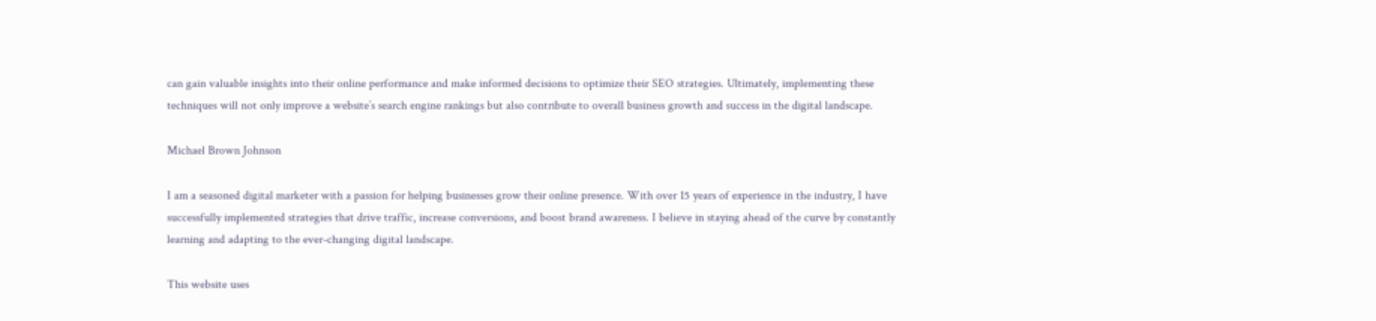can gain valuable insights into their online performance and make informed decisions to optimize their SEO strategies. Ultimately, implementing these techniques will not only improve a website’s search engine rankings but also contribute to overall business growth and success in the digital landscape.

Michael Brown Johnson

I am a seasoned digital marketer with a passion for helping businesses grow their online presence. With over 15 years of experience in the industry, I have successfully implemented strategies that drive traffic, increase conversions, and boost brand awareness. I believe in staying ahead of the curve by constantly learning and adapting to the ever-changing digital landscape.

This website uses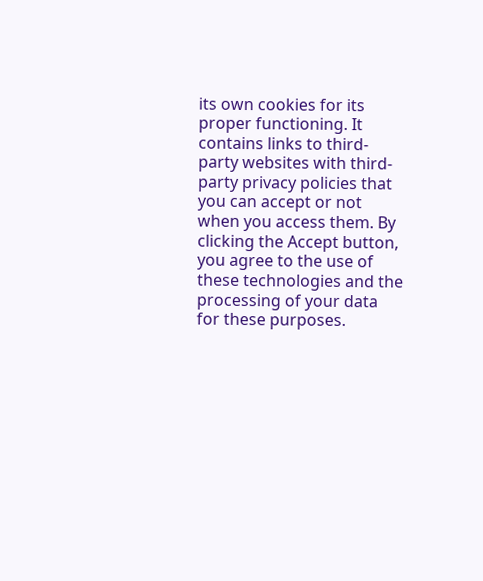its own cookies for its proper functioning. It contains links to third-party websites with third-party privacy policies that you can accept or not when you access them. By clicking the Accept button, you agree to the use of these technologies and the processing of your data for these purposes.